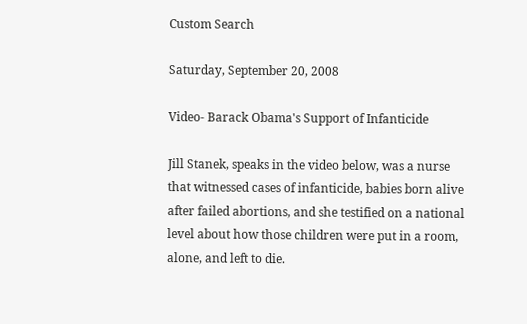Custom Search

Saturday, September 20, 2008

Video- Barack Obama's Support of Infanticide

Jill Stanek, speaks in the video below, was a nurse that witnessed cases of infanticide, babies born alive after failed abortions, and she testified on a national level about how those children were put in a room, alone, and left to die.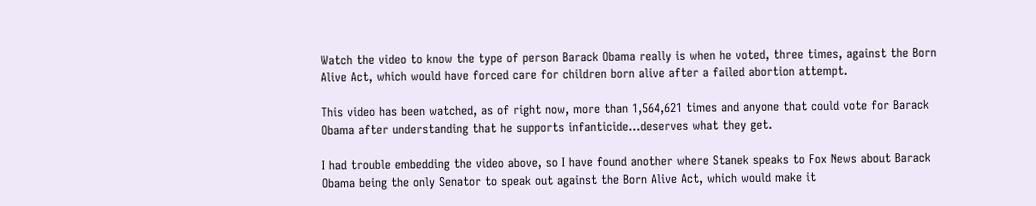Watch the video to know the type of person Barack Obama really is when he voted, three times, against the Born Alive Act, which would have forced care for children born alive after a failed abortion attempt.

This video has been watched, as of right now, more than 1,564,621 times and anyone that could vote for Barack Obama after understanding that he supports infanticide...deserves what they get.

I had trouble embedding the video above, so I have found another where Stanek speaks to Fox News about Barack Obama being the only Senator to speak out against the Born Alive Act, which would make it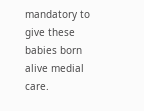mandatory to give these babies born alive medial care.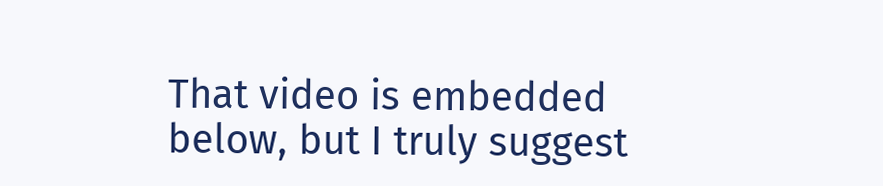That video is embedded below, but I truly suggest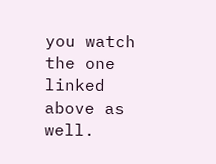you watch the one linked above as well.